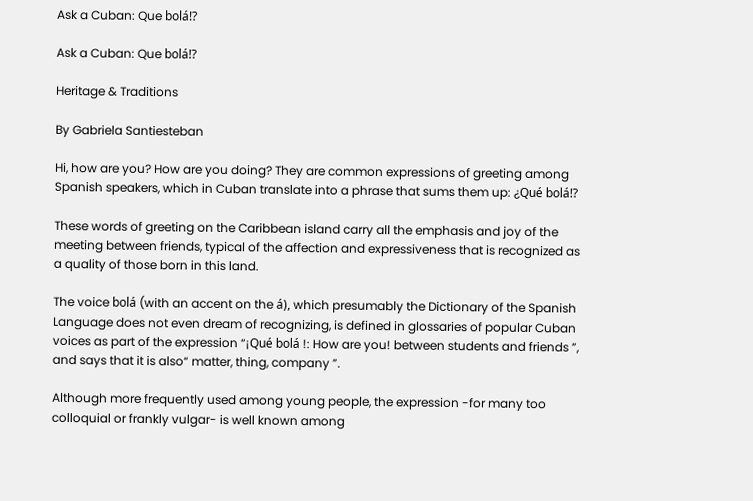Ask a Cuban: Que bolá!?

Ask a Cuban: Que bolá!?

Heritage & Traditions

By Gabriela Santiesteban

Hi, how are you? How are you doing? They are common expressions of greeting among Spanish speakers, which in Cuban translate into a phrase that sums them up: ¿Qué bolá!?

These words of greeting on the Caribbean island carry all the emphasis and joy of the meeting between friends, typical of the affection and expressiveness that is recognized as a quality of those born in this land.

The voice bolá (with an accent on the á), which presumably the Dictionary of the Spanish Language does not even dream of recognizing, is defined in glossaries of popular Cuban voices as part of the expression “¡Qué bolá !: How are you! between students and friends ”, and says that it is also“ matter, thing, company ”.

Although more frequently used among young people, the expression -for many too colloquial or frankly vulgar- is well known among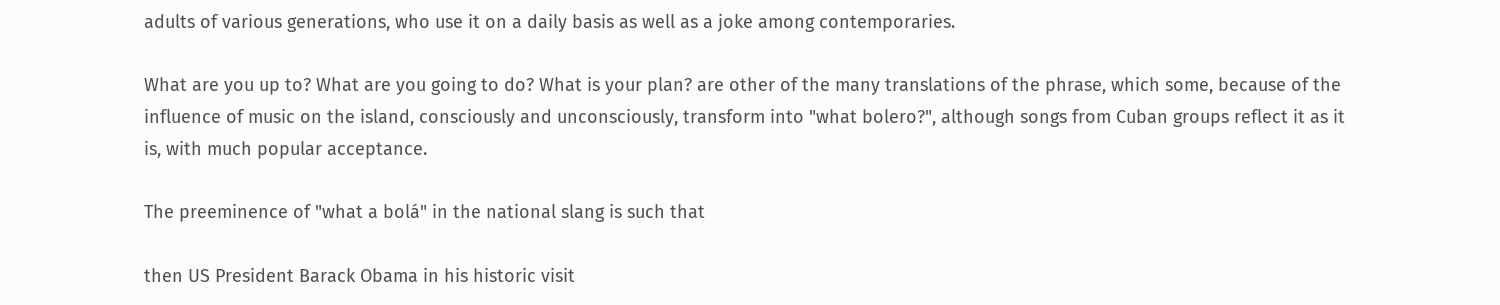adults of various generations, who use it on a daily basis as well as a joke among contemporaries.

What are you up to? What are you going to do? What is your plan? are other of the many translations of the phrase, which some, because of the influence of music on the island, consciously and unconsciously, transform into "what bolero?", although songs from Cuban groups reflect it as it is, with much popular acceptance.

The preeminence of "what a bolá" in the national slang is such that

then US President Barack Obama in his historic visit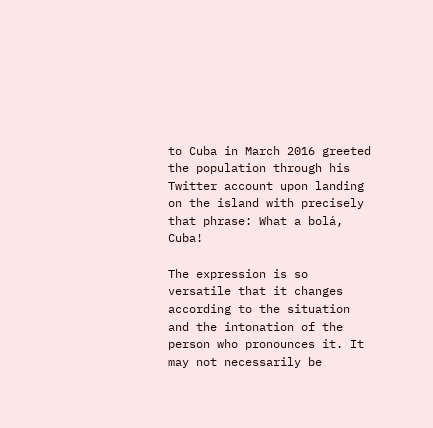to Cuba in March 2016 greeted the population through his Twitter account upon landing on the island with precisely that phrase: What a bolá, Cuba!

The expression is so versatile that it changes according to the situation and the intonation of the person who pronounces it. It may not necessarily be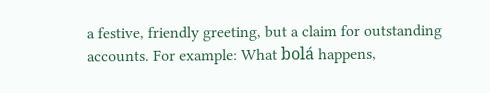a festive, friendly greeting, but a claim for outstanding accounts. For example: What bolá happens,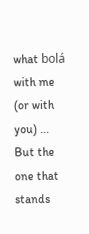what bolá with me (or with you) ... But the one that stands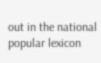out in the national popular lexicon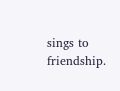sings to friendship.